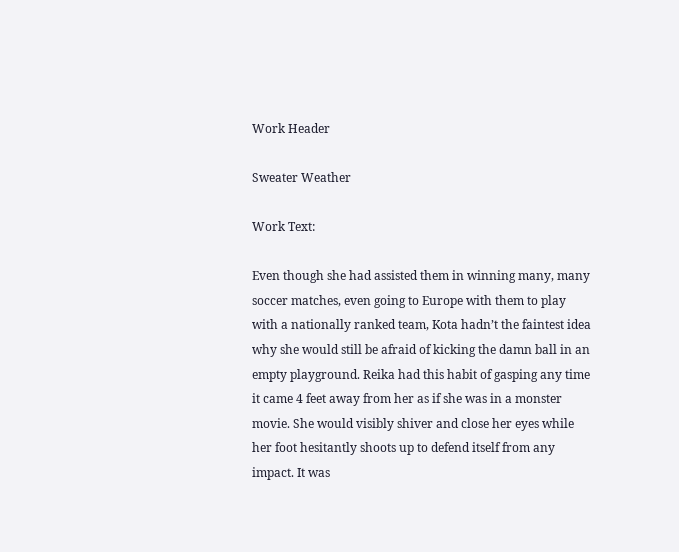Work Header

Sweater Weather

Work Text:

Even though she had assisted them in winning many, many soccer matches, even going to Europe with them to play with a nationally ranked team, Kota hadn’t the faintest idea why she would still be afraid of kicking the damn ball in an empty playground. Reika had this habit of gasping any time it came 4 feet away from her as if she was in a monster movie. She would visibly shiver and close her eyes while her foot hesitantly shoots up to defend itself from any impact. It was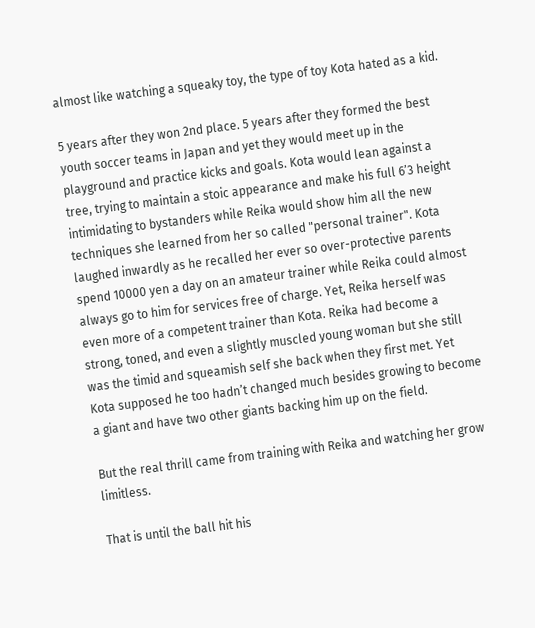almost like watching a squeaky toy, the type of toy Kota hated as a kid.

5 years after they won 2nd place. 5 years after they formed the best youth soccer teams in Japan and yet they would meet up in the playground and practice kicks and goals. Kota would lean against a tree, trying to maintain a stoic appearance and make his full 6’3 height intimidating to bystanders while Reika would show him all the new techniques she learned from her so called "personal trainer". Kota laughed inwardly as he recalled her ever so over-protective parents spend 10000 yen a day on an amateur trainer while Reika could almost always go to him for services free of charge. Yet, Reika herself was even more of a competent trainer than Kota. Reika had become a strong, toned, and even a slightly muscled young woman but she still was the timid and squeamish self she back when they first met. Yet Kota supposed he too hadn’t changed much besides growing to become a giant and have two other giants backing him up on the field.

But the real thrill came from training with Reika and watching her grow limitless.

That is until the ball hit his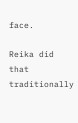face.

Reika did that traditionally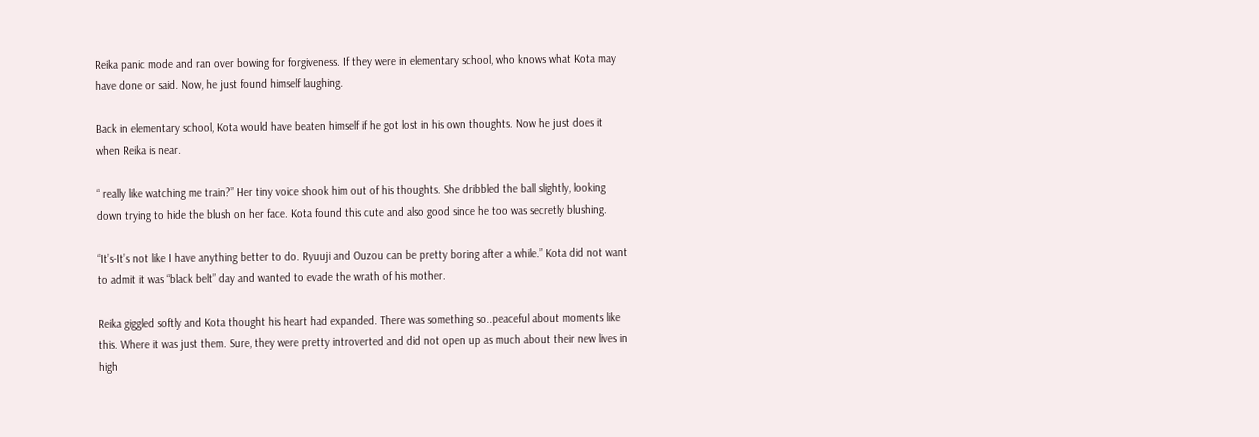Reika panic mode and ran over bowing for forgiveness. If they were in elementary school, who knows what Kota may have done or said. Now, he just found himself laughing.

Back in elementary school, Kota would have beaten himself if he got lost in his own thoughts. Now he just does it when Reika is near.

“ really like watching me train?” Her tiny voice shook him out of his thoughts. She dribbled the ball slightly, looking down trying to hide the blush on her face. Kota found this cute and also good since he too was secretly blushing.

“It’s-It’s not like I have anything better to do. Ryuuji and Ouzou can be pretty boring after a while.” Kota did not want to admit it was “black belt” day and wanted to evade the wrath of his mother.

Reika giggled softly and Kota thought his heart had expanded. There was something so..peaceful about moments like this. Where it was just them. Sure, they were pretty introverted and did not open up as much about their new lives in high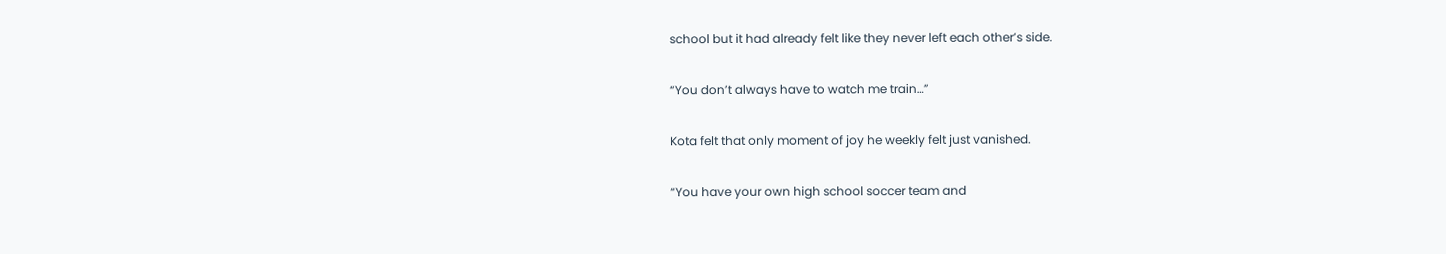school but it had already felt like they never left each other’s side.

“You don’t always have to watch me train…”

Kota felt that only moment of joy he weekly felt just vanished.

“You have your own high school soccer team and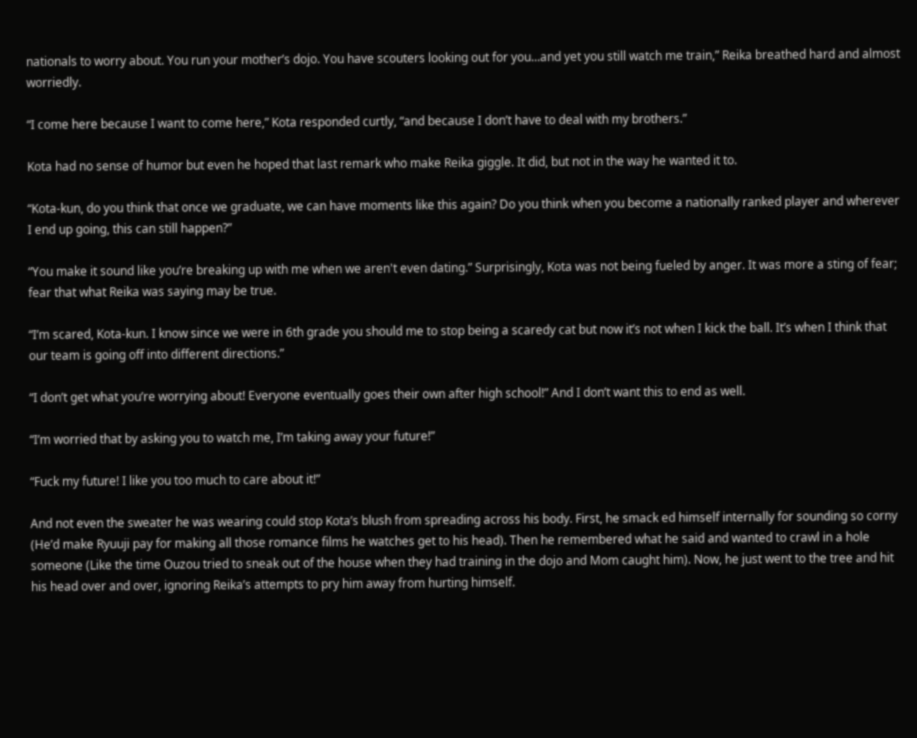nationals to worry about. You run your mother’s dojo. You have scouters looking out for you...and yet you still watch me train,” Reika breathed hard and almost worriedly.

“I come here because I want to come here,” Kota responded curtly, “and because I don’t have to deal with my brothers.”

Kota had no sense of humor but even he hoped that last remark who make Reika giggle. It did, but not in the way he wanted it to.

“Kota-kun, do you think that once we graduate, we can have moments like this again? Do you think when you become a nationally ranked player and wherever I end up going, this can still happen?”

“You make it sound like you’re breaking up with me when we aren't even dating.” Surprisingly, Kota was not being fueled by anger. It was more a sting of fear; fear that what Reika was saying may be true.

“I’m scared, Kota-kun. I know since we were in 6th grade you should me to stop being a scaredy cat but now it’s not when I kick the ball. It’s when I think that our team is going off into different directions.”

“I don’t get what you’re worrying about! Everyone eventually goes their own after high school!” And I don’t want this to end as well.

“I’m worried that by asking you to watch me, I’m taking away your future!”

“Fuck my future! I like you too much to care about it!”

And not even the sweater he was wearing could stop Kota’s blush from spreading across his body. First, he smack ed himself internally for sounding so corny (He’d make Ryuuji pay for making all those romance films he watches get to his head). Then he remembered what he said and wanted to crawl in a hole someone (Like the time Ouzou tried to sneak out of the house when they had training in the dojo and Mom caught him). Now, he just went to the tree and hit his head over and over, ignoring Reika’s attempts to pry him away from hurting himself.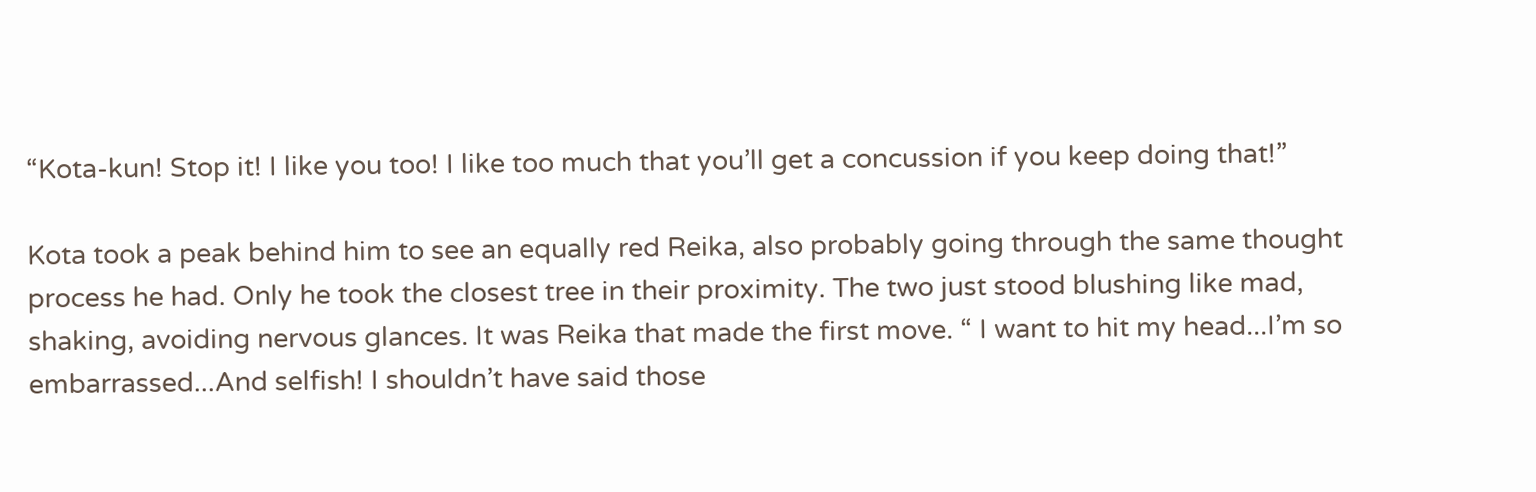“Kota-kun! Stop it! I like you too! I like too much that you’ll get a concussion if you keep doing that!”

Kota took a peak behind him to see an equally red Reika, also probably going through the same thought process he had. Only he took the closest tree in their proximity. The two just stood blushing like mad, shaking, avoiding nervous glances. It was Reika that made the first move. “ I want to hit my head...I’m so embarrassed...And selfish! I shouldn’t have said those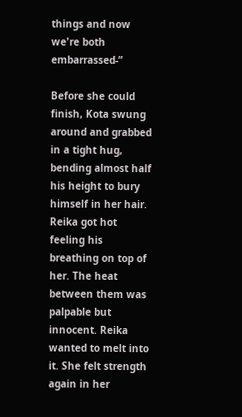things and now we're both embarrassed-”

Before she could finish, Kota swung around and grabbed in a tight hug, bending almost half his height to bury himself in her hair. Reika got hot feeling his breathing on top of her. The heat between them was palpable but innocent. Reika wanted to melt into it. She felt strength again in her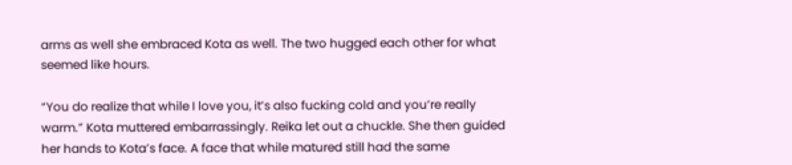arms as well she embraced Kota as well. The two hugged each other for what seemed like hours.

“You do realize that while I love you, it’s also fucking cold and you’re really warm.” Kota muttered embarrassingly. Reika let out a chuckle. She then guided her hands to Kota’s face. A face that while matured still had the same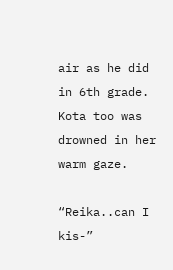air as he did in 6th grade. Kota too was drowned in her warm gaze.

“Reika..can I kis-”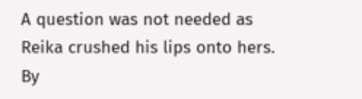A question was not needed as Reika crushed his lips onto hers. By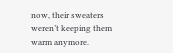now, their sweaters weren’t keeping them warm anymore.